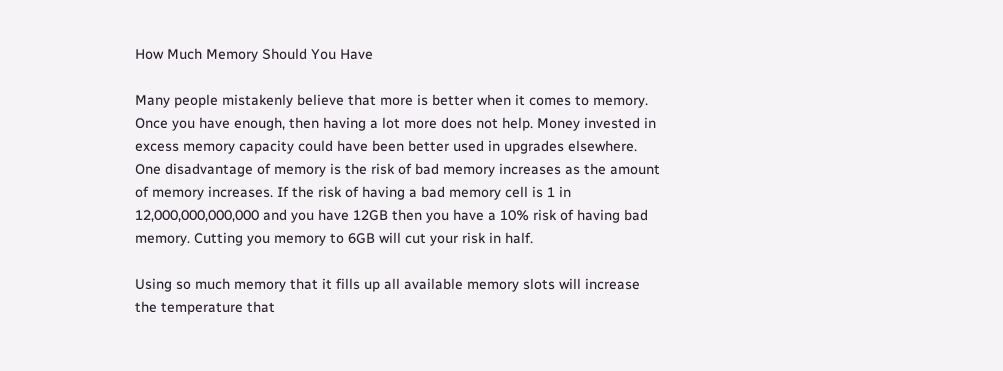How Much Memory Should You Have

Many people mistakenly believe that more is better when it comes to memory. Once you have enough, then having a lot more does not help. Money invested in excess memory capacity could have been better used in upgrades elsewhere. One disadvantage of memory is the risk of bad memory increases as the amount of memory increases. If the risk of having a bad memory cell is 1 in 12,000,000,000,000 and you have 12GB then you have a 10% risk of having bad memory. Cutting you memory to 6GB will cut your risk in half.

Using so much memory that it fills up all available memory slots will increase the temperature that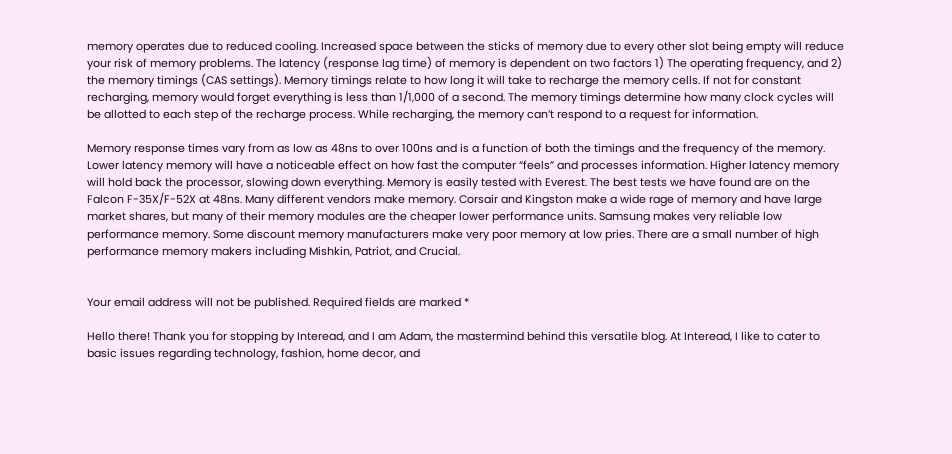memory operates due to reduced cooling. Increased space between the sticks of memory due to every other slot being empty will reduce your risk of memory problems. The latency (response lag time) of memory is dependent on two factors 1) The operating frequency, and 2) the memory timings (CAS settings). Memory timings relate to how long it will take to recharge the memory cells. If not for constant recharging, memory would forget everything is less than 1/1,000 of a second. The memory timings determine how many clock cycles will be allotted to each step of the recharge process. While recharging, the memory can’t respond to a request for information.

Memory response times vary from as low as 48ns to over 100ns and is a function of both the timings and the frequency of the memory. Lower latency memory will have a noticeable effect on how fast the computer “feels” and processes information. Higher latency memory will hold back the processor, slowing down everything. Memory is easily tested with Everest. The best tests we have found are on the Falcon F-35X/F-52X at 48ns. Many different vendors make memory. Corsair and Kingston make a wide rage of memory and have large market shares, but many of their memory modules are the cheaper lower performance units. Samsung makes very reliable low performance memory. Some discount memory manufacturers make very poor memory at low pries. There are a small number of high performance memory makers including Mishkin, Patriot, and Crucial.


Your email address will not be published. Required fields are marked *

Hello there! Thank you for stopping by Interead, and I am Adam, the mastermind behind this versatile blog. At Interead, I like to cater to basic issues regarding technology, fashion, home decor, and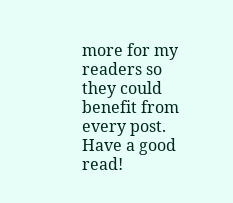more for my readers so they could benefit from every post. Have a good read!